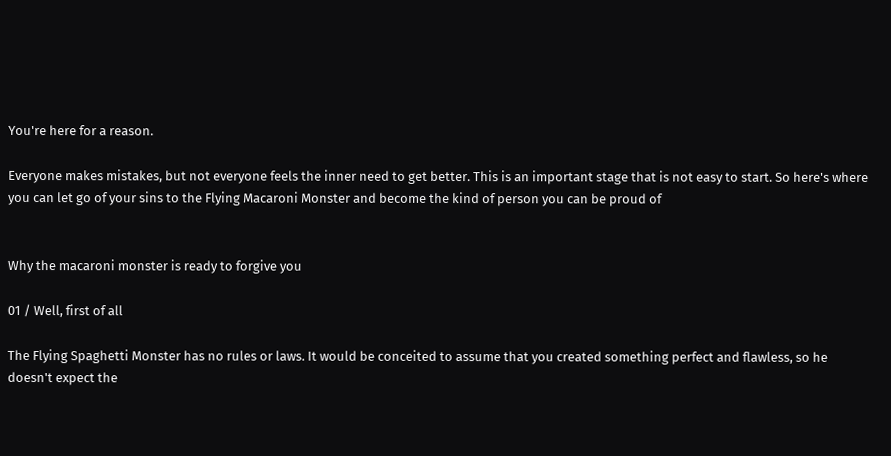You're here for a reason.

Everyone makes mistakes, but not everyone feels the inner need to get better. This is an important stage that is not easy to start. So here's where you can let go of your sins to the Flying Macaroni Monster and become the kind of person you can be proud of


Why the macaroni monster is ready to forgive you

01 / Well, first of all

The Flying Spaghetti Monster has no rules or laws. It would be conceited to assume that you created something perfect and flawless, so he doesn't expect the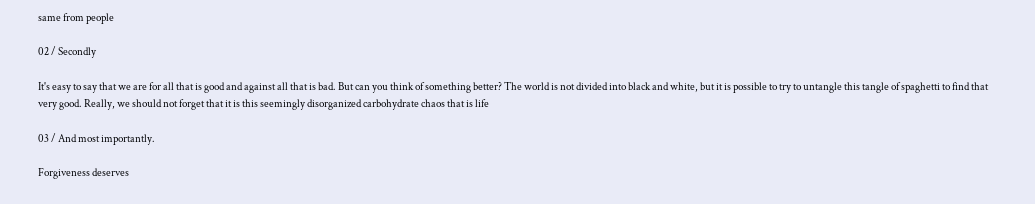same from people

02 / Secondly

It's easy to say that we are for all that is good and against all that is bad. But can you think of something better? The world is not divided into black and white, but it is possible to try to untangle this tangle of spaghetti to find that very good. Really, we should not forget that it is this seemingly disorganized carbohydrate chaos that is life

03 / And most importantly.

Forgiveness deserves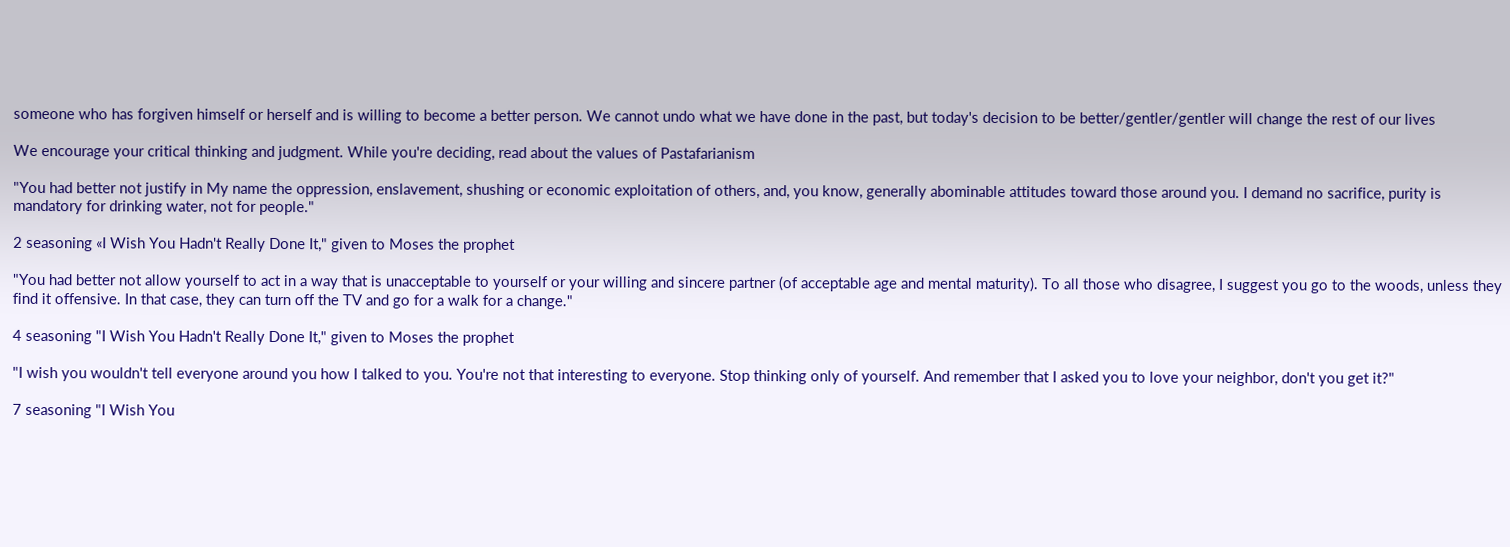someone who has forgiven himself or herself and is willing to become a better person. We cannot undo what we have done in the past, but today's decision to be better/gentler/gentler will change the rest of our lives

We encourage your critical thinking and judgment. While you're deciding, read about the values of Pastafarianism

"You had better not justify in My name the oppression, enslavement, shushing or economic exploitation of others, and, you know, generally abominable attitudes toward those around you. I demand no sacrifice, purity is mandatory for drinking water, not for people."

2 seasoning «I Wish You Hadn't Really Done It," given to Moses the prophet

"You had better not allow yourself to act in a way that is unacceptable to yourself or your willing and sincere partner (of acceptable age and mental maturity). To all those who disagree, I suggest you go to the woods, unless they find it offensive. In that case, they can turn off the TV and go for a walk for a change."

4 seasoning "I Wish You Hadn't Really Done It," given to Moses the prophet

"I wish you wouldn't tell everyone around you how I talked to you. You're not that interesting to everyone. Stop thinking only of yourself. And remember that I asked you to love your neighbor, don't you get it?"

7 seasoning "I Wish You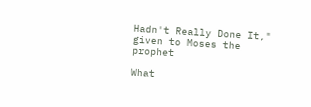Hadn't Really Done It," given to Moses the prophet

What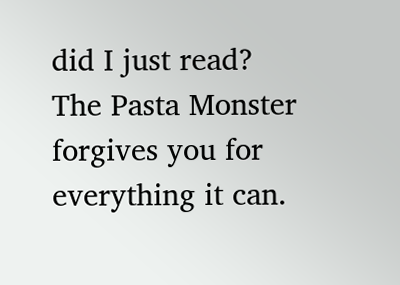did I just read?
The Pasta Monster forgives you for everything it can.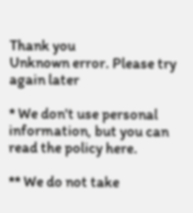Thank you
Unknown error. Please try again later

* We don't use personal information, but you can read the policy here.

** We do not take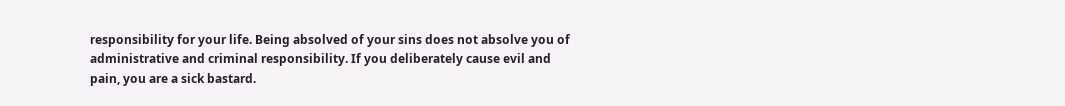responsibility for your life. Being absolved of your sins does not absolve you of administrative and criminal responsibility. If you deliberately cause evil and pain, you are a sick bastard.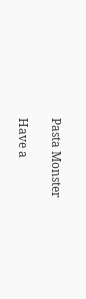Pasta Monster

Have a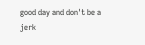good day and don't be a jerk